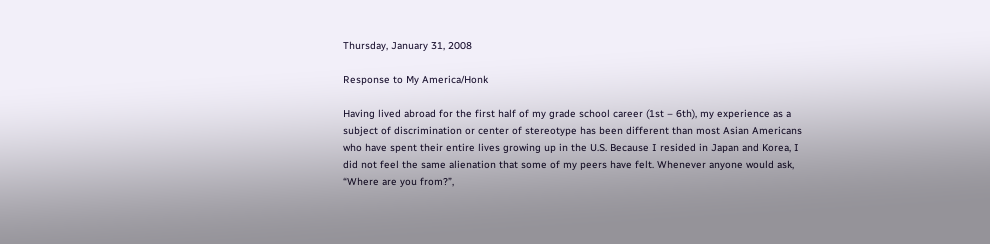Thursday, January 31, 2008

Response to My America/Honk

Having lived abroad for the first half of my grade school career (1st – 6th), my experience as a subject of discrimination or center of stereotype has been different than most Asian Americans who have spent their entire lives growing up in the U.S. Because I resided in Japan and Korea, I did not feel the same alienation that some of my peers have felt. Whenever anyone would ask, “Where are you from?”,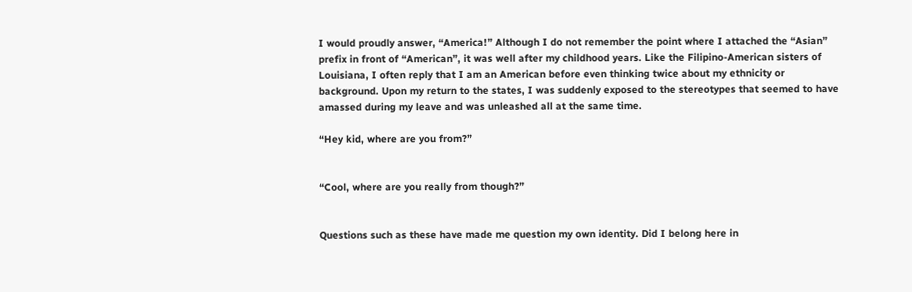I would proudly answer, “America!” Although I do not remember the point where I attached the “Asian” prefix in front of “American”, it was well after my childhood years. Like the Filipino-American sisters of Louisiana, I often reply that I am an American before even thinking twice about my ethnicity or background. Upon my return to the states, I was suddenly exposed to the stereotypes that seemed to have amassed during my leave and was unleashed all at the same time.

“Hey kid, where are you from?”


“Cool, where are you really from though?”


Questions such as these have made me question my own identity. Did I belong here in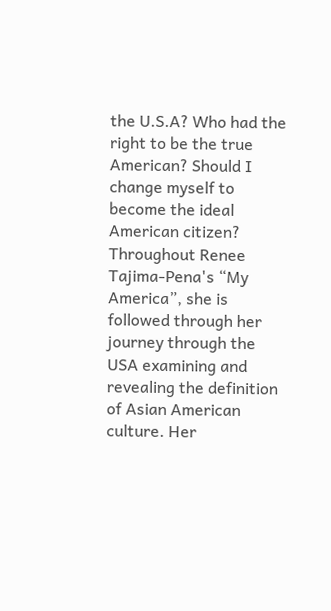the U.S.A? Who had the right to be the true American? Should I change myself to become the ideal American citizen? Throughout Renee Tajima-Pena's “My America”, she is followed through her journey through the USA examining and revealing the definition of Asian American culture. Her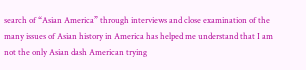search of “Asian America” through interviews and close examination of the many issues of Asian history in America has helped me understand that I am not the only Asian dash American trying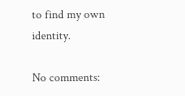to find my own identity.

No comments: